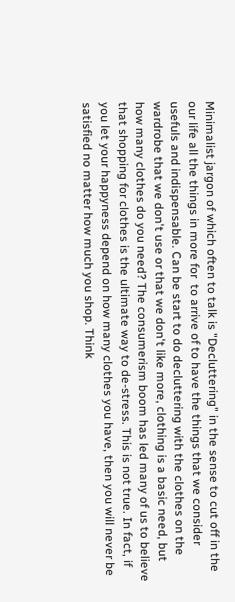Minimalist jargon of which often to talk is "Decluttering" in the sense to cut off in the our life all the things in more for  to arrive of to have the things that we consider usefuls and indispensable. Can be start to do decluttering with the clothes on the wardrobe that we don't use or that we don't like more, clothing is a basic need, but how many clothes do you need? The consumerism boom has led many of us to believe that shopping for clothes is the ultimate way to de-stress. This is not true. In fact, if you let your happyness depend on how many clothes you have, then you will never be satisfied no matter how much you shop. Think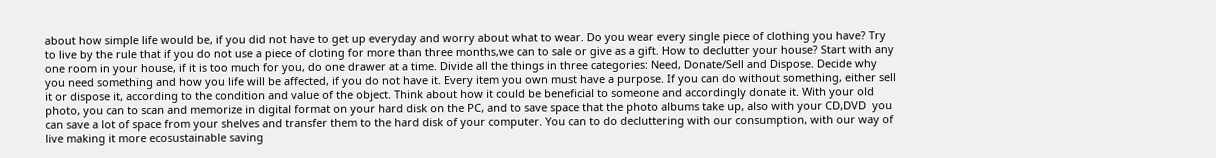about how simple life would be, if you did not have to get up everyday and worry about what to wear. Do you wear every single piece of clothing you have? Try to live by the rule that if you do not use a piece of cloting for more than three months,we can to sale or give as a gift. How to declutter your house? Start with any one room in your house, if it is too much for you, do one drawer at a time. Divide all the things in three categories: Need, Donate/Sell and Dispose. Decide why you need something and how you life will be affected, if you do not have it. Every item you own must have a purpose. If you can do without something, either sell it or dispose it, according to the condition and value of the object. Think about how it could be beneficial to someone and accordingly donate it. With your old photo, you can to scan and memorize in digital format on your hard disk on the PC, and to save space that the photo albums take up, also with your CD,DVD  you can save a lot of space from your shelves and transfer them to the hard disk of your computer. You can to do decluttering with our consumption, with our way of live making it more ecosustainable saving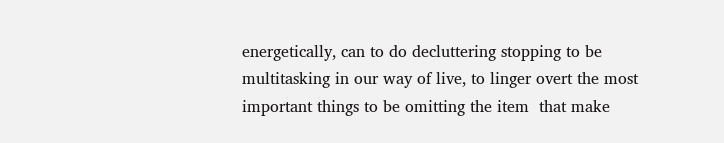energetically, can to do decluttering stopping to be multitasking in our way of live, to linger overt the most  important things to be omitting the item  that make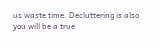us waste time. Decluttering is also you will be a true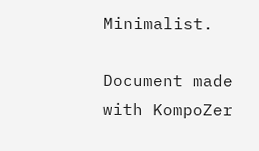Minimalist.

Document made with KompoZer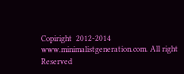Copiright  2012-2014  www.minimalistgeneration.com. All right Reserved